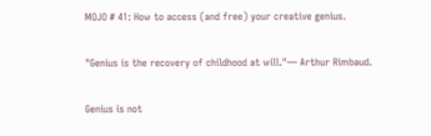MOJO # 41: How to access (and free) your creative genius.

"Genius is the recovery of childhood at will."— Arthur Rimbaud.

Genius is not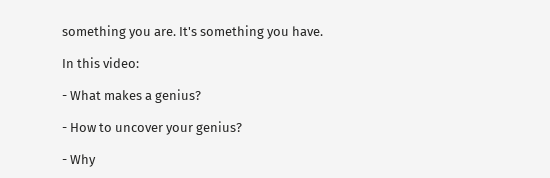something you are. It's something you have.

In this video:

- What makes a genius?

- How to uncover your genius?

- Why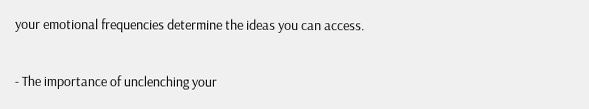your emotional frequencies determine the ideas you can access.

- The importance of unclenching your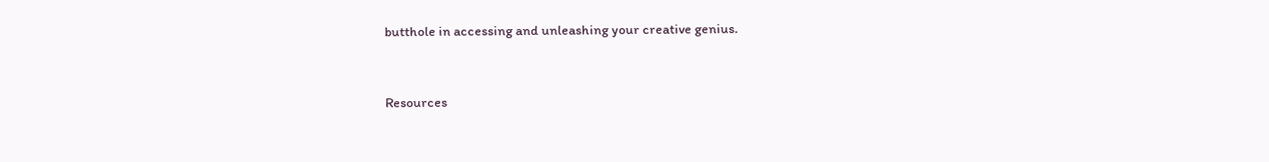butthole in accessing and unleashing your creative genius.


Resources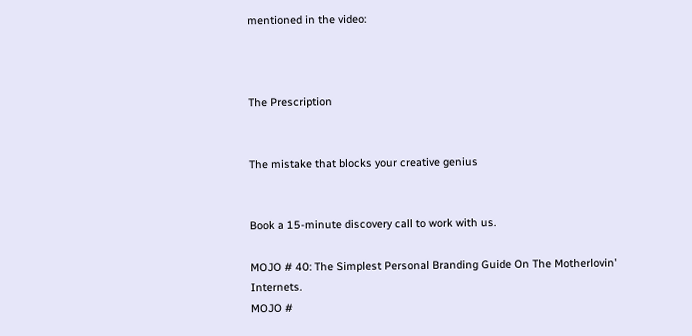mentioned in the video:



The Prescription


The mistake that blocks your creative genius


Book a 15-minute discovery call to work with us.

MOJO # 40: The Simplest Personal Branding Guide On The Motherlovin' Internets.
MOJO #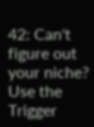42: Can't figure out your niche? Use the Trigger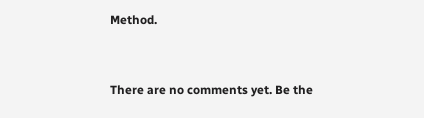Method.


There are no comments yet. Be the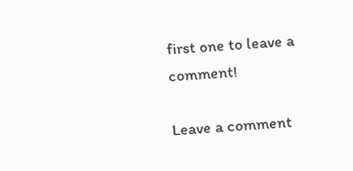first one to leave a comment!

Leave a comment